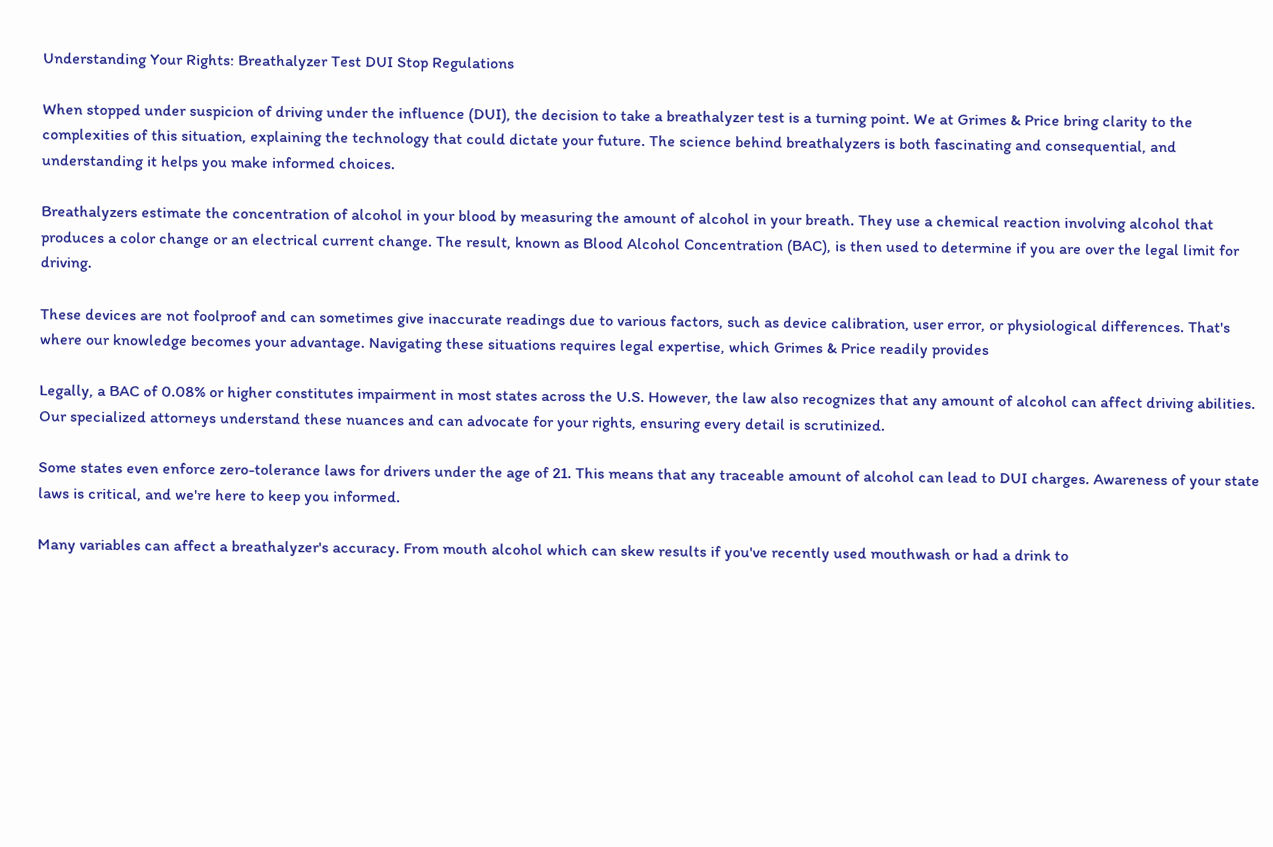Understanding Your Rights: Breathalyzer Test DUI Stop Regulations

When stopped under suspicion of driving under the influence (DUI), the decision to take a breathalyzer test is a turning point. We at Grimes & Price bring clarity to the complexities of this situation, explaining the technology that could dictate your future. The science behind breathalyzers is both fascinating and consequential, and understanding it helps you make informed choices.

Breathalyzers estimate the concentration of alcohol in your blood by measuring the amount of alcohol in your breath. They use a chemical reaction involving alcohol that produces a color change or an electrical current change. The result, known as Blood Alcohol Concentration (BAC), is then used to determine if you are over the legal limit for driving.

These devices are not foolproof and can sometimes give inaccurate readings due to various factors, such as device calibration, user error, or physiological differences. That's where our knowledge becomes your advantage. Navigating these situations requires legal expertise, which Grimes & Price readily provides

Legally, a BAC of 0.08% or higher constitutes impairment in most states across the U.S. However, the law also recognizes that any amount of alcohol can affect driving abilities. Our specialized attorneys understand these nuances and can advocate for your rights, ensuring every detail is scrutinized.

Some states even enforce zero-tolerance laws for drivers under the age of 21. This means that any traceable amount of alcohol can lead to DUI charges. Awareness of your state laws is critical, and we're here to keep you informed.

Many variables can affect a breathalyzer's accuracy. From mouth alcohol which can skew results if you've recently used mouthwash or had a drink to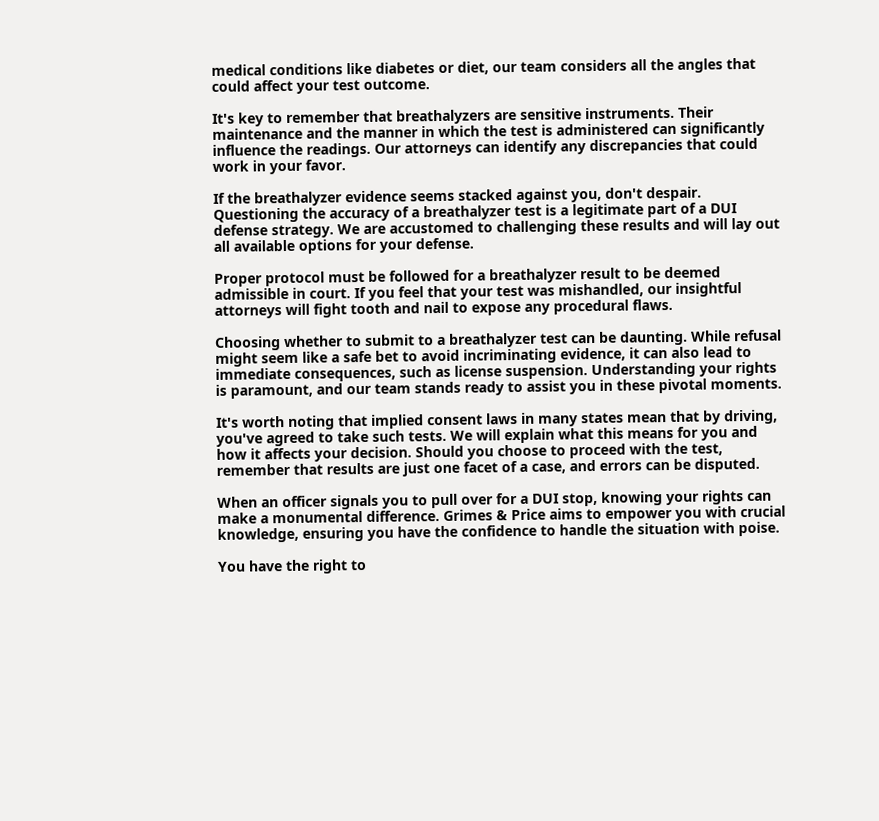medical conditions like diabetes or diet, our team considers all the angles that could affect your test outcome.

It's key to remember that breathalyzers are sensitive instruments. Their maintenance and the manner in which the test is administered can significantly influence the readings. Our attorneys can identify any discrepancies that could work in your favor.

If the breathalyzer evidence seems stacked against you, don't despair. Questioning the accuracy of a breathalyzer test is a legitimate part of a DUI defense strategy. We are accustomed to challenging these results and will lay out all available options for your defense.

Proper protocol must be followed for a breathalyzer result to be deemed admissible in court. If you feel that your test was mishandled, our insightful attorneys will fight tooth and nail to expose any procedural flaws.

Choosing whether to submit to a breathalyzer test can be daunting. While refusal might seem like a safe bet to avoid incriminating evidence, it can also lead to immediate consequences, such as license suspension. Understanding your rights is paramount, and our team stands ready to assist you in these pivotal moments.

It's worth noting that implied consent laws in many states mean that by driving, you've agreed to take such tests. We will explain what this means for you and how it affects your decision. Should you choose to proceed with the test, remember that results are just one facet of a case, and errors can be disputed.

When an officer signals you to pull over for a DUI stop, knowing your rights can make a monumental difference. Grimes & Price aims to empower you with crucial knowledge, ensuring you have the confidence to handle the situation with poise.

You have the right to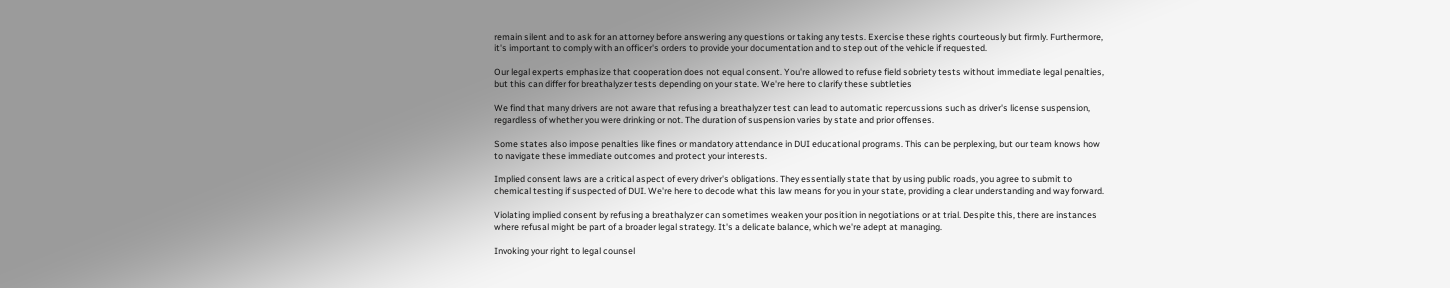remain silent and to ask for an attorney before answering any questions or taking any tests. Exercise these rights courteously but firmly. Furthermore, it's important to comply with an officer's orders to provide your documentation and to step out of the vehicle if requested.

Our legal experts emphasize that cooperation does not equal consent. You're allowed to refuse field sobriety tests without immediate legal penalties, but this can differ for breathalyzer tests depending on your state. We're here to clarify these subtleties

We find that many drivers are not aware that refusing a breathalyzer test can lead to automatic repercussions such as driver's license suspension, regardless of whether you were drinking or not. The duration of suspension varies by state and prior offenses.

Some states also impose penalties like fines or mandatory attendance in DUI educational programs. This can be perplexing, but our team knows how to navigate these immediate outcomes and protect your interests.

Implied consent laws are a critical aspect of every driver's obligations. They essentially state that by using public roads, you agree to submit to chemical testing if suspected of DUI. We're here to decode what this law means for you in your state, providing a clear understanding and way forward.

Violating implied consent by refusing a breathalyzer can sometimes weaken your position in negotiations or at trial. Despite this, there are instances where refusal might be part of a broader legal strategy. It's a delicate balance, which we're adept at managing.

Invoking your right to legal counsel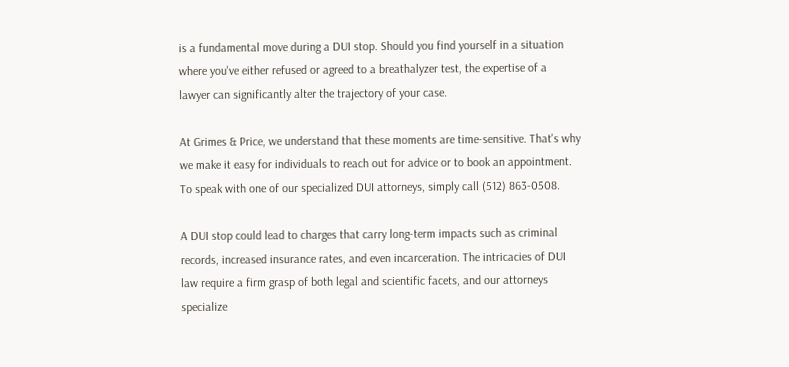is a fundamental move during a DUI stop. Should you find yourself in a situation where you've either refused or agreed to a breathalyzer test, the expertise of a lawyer can significantly alter the trajectory of your case.

At Grimes & Price, we understand that these moments are time-sensitive. That's why we make it easy for individuals to reach out for advice or to book an appointment. To speak with one of our specialized DUI attorneys, simply call (512) 863-0508.

A DUI stop could lead to charges that carry long-term impacts such as criminal records, increased insurance rates, and even incarceration. The intricacies of DUI law require a firm grasp of both legal and scientific facets, and our attorneys specialize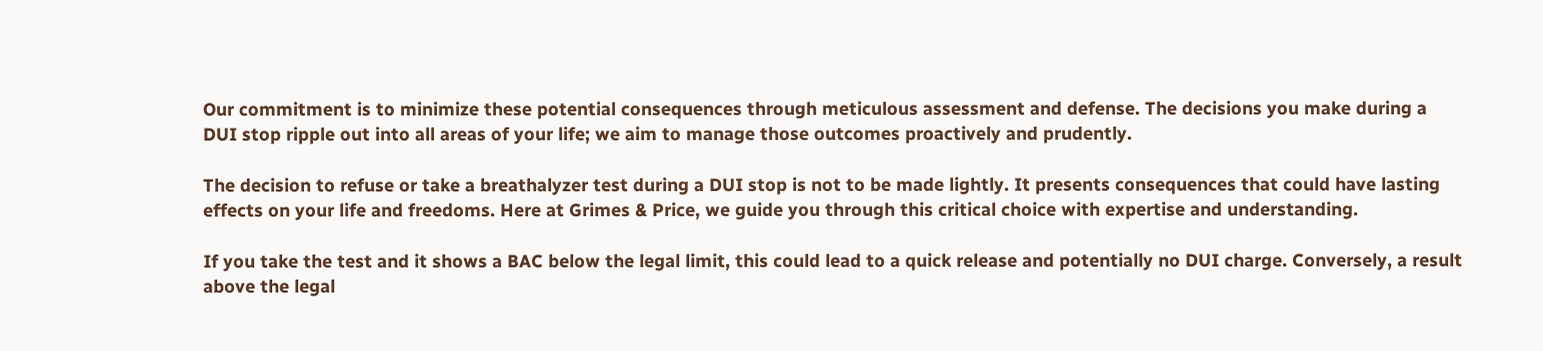Our commitment is to minimize these potential consequences through meticulous assessment and defense. The decisions you make during a DUI stop ripple out into all areas of your life; we aim to manage those outcomes proactively and prudently.

The decision to refuse or take a breathalyzer test during a DUI stop is not to be made lightly. It presents consequences that could have lasting effects on your life and freedoms. Here at Grimes & Price, we guide you through this critical choice with expertise and understanding.

If you take the test and it shows a BAC below the legal limit, this could lead to a quick release and potentially no DUI charge. Conversely, a result above the legal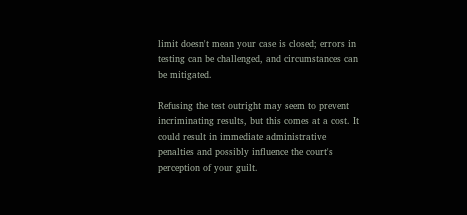limit doesn't mean your case is closed; errors in testing can be challenged, and circumstances can be mitigated.

Refusing the test outright may seem to prevent incriminating results, but this comes at a cost. It could result in immediate administrative penalties and possibly influence the court's perception of your guilt.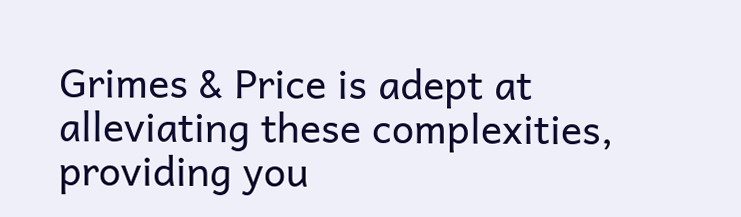Grimes & Price is adept at alleviating these complexities, providing you